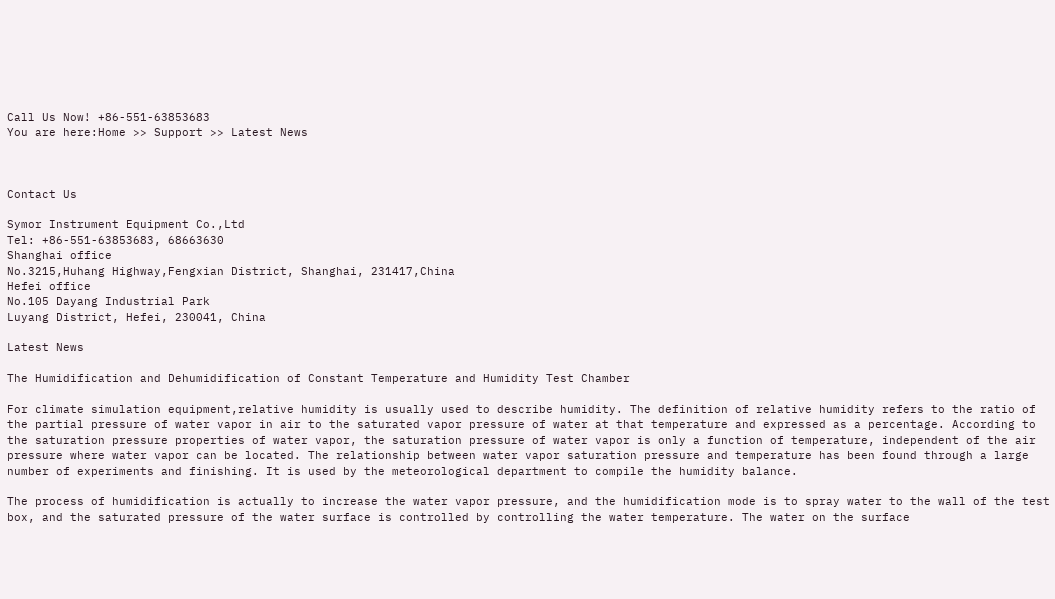Call Us Now! +86-551-63853683
You are here:Home >> Support >> Latest News



Contact Us

Symor Instrument Equipment Co.,Ltd
Tel: +86-551-63853683, 68663630
Shanghai office
No.3215,Huhang Highway,Fengxian District, Shanghai, 231417,China
Hefei office
No.105 Dayang Industrial Park
Luyang District, Hefei, 230041, China

Latest News

The Humidification and Dehumidification of Constant Temperature and Humidity Test Chamber

For climate simulation equipment,relative humidity is usually used to describe humidity. The definition of relative humidity refers to the ratio of the partial pressure of water vapor in air to the saturated vapor pressure of water at that temperature and expressed as a percentage. According to the saturation pressure properties of water vapor, the saturation pressure of water vapor is only a function of temperature, independent of the air pressure where water vapor can be located. The relationship between water vapor saturation pressure and temperature has been found through a large number of experiments and finishing. It is used by the meteorological department to compile the humidity balance.

The process of humidification is actually to increase the water vapor pressure, and the humidification mode is to spray water to the wall of the test box, and the saturated pressure of the water surface is controlled by controlling the water temperature. The water on the surface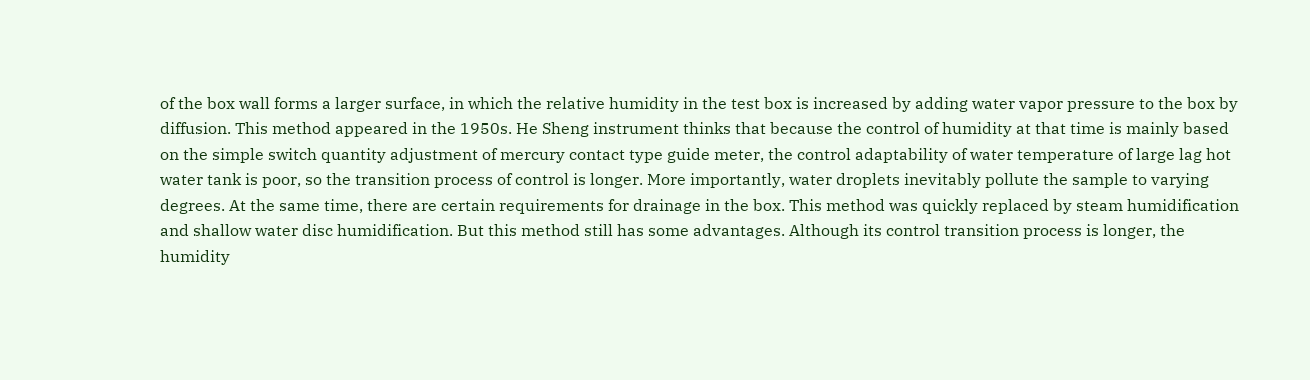of the box wall forms a larger surface, in which the relative humidity in the test box is increased by adding water vapor pressure to the box by diffusion. This method appeared in the 1950s. He Sheng instrument thinks that because the control of humidity at that time is mainly based on the simple switch quantity adjustment of mercury contact type guide meter, the control adaptability of water temperature of large lag hot water tank is poor, so the transition process of control is longer. More importantly, water droplets inevitably pollute the sample to varying degrees. At the same time, there are certain requirements for drainage in the box. This method was quickly replaced by steam humidification and shallow water disc humidification. But this method still has some advantages. Although its control transition process is longer, the humidity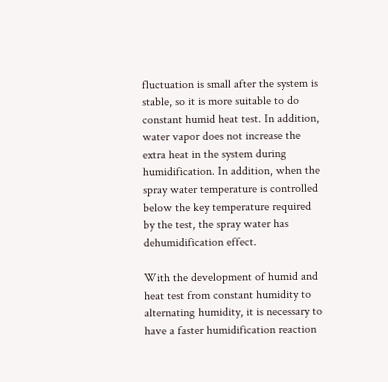fluctuation is small after the system is stable, so it is more suitable to do constant humid heat test. In addition, water vapor does not increase the extra heat in the system during humidification. In addition, when the spray water temperature is controlled below the key temperature required by the test, the spray water has dehumidification effect.

With the development of humid and heat test from constant humidity to alternating humidity, it is necessary to have a faster humidification reaction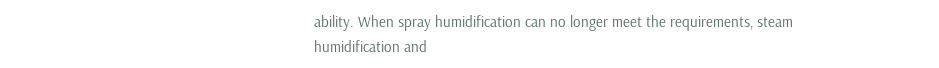ability. When spray humidification can no longer meet the requirements, steam humidification and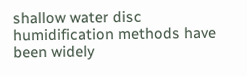shallow water disc humidification methods have been widely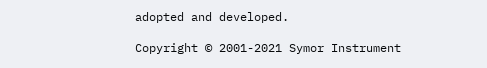adopted and developed.

Copyright © 2001-2021 Symor Instrument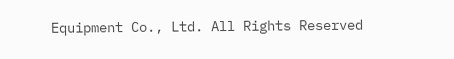Equipment Co., Ltd. All Rights Reserved